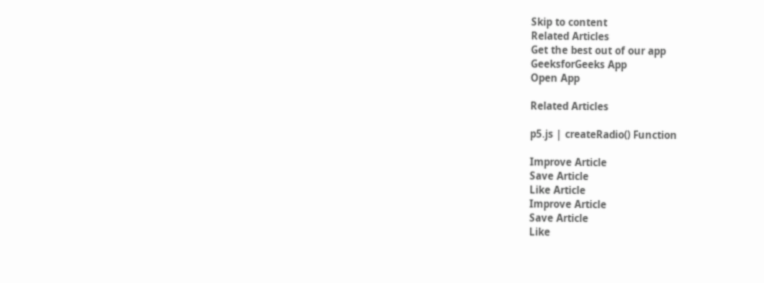Skip to content
Related Articles
Get the best out of our app
GeeksforGeeks App
Open App

Related Articles

p5.js | createRadio() Function

Improve Article
Save Article
Like Article
Improve Article
Save Article
Like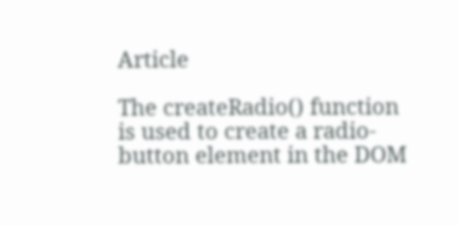Article

The createRadio() function is used to create a radio-button element in the DOM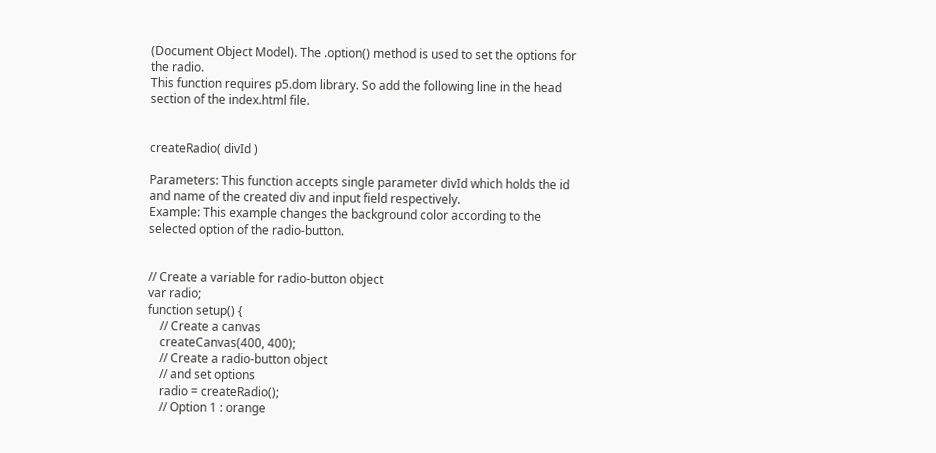(Document Object Model). The .option() method is used to set the options for the radio.
This function requires p5.dom library. So add the following line in the head section of the index.html file.


createRadio( divId )

Parameters: This function accepts single parameter divId which holds the id and name of the created div and input field respectively.
Example: This example changes the background color according to the selected option of the radio-button.


// Create a variable for radio-button object
var radio;
function setup() {
    // Create a canvas
    createCanvas(400, 400);
    // Create a radio-button object
    // and set options
    radio = createRadio();
    // Option 1 : orange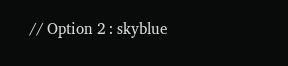// Option 2 : skyblue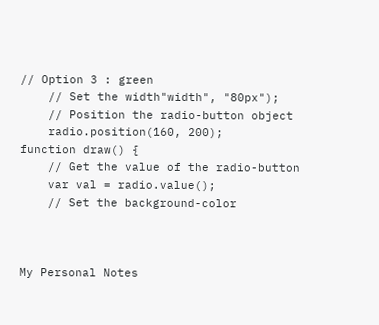// Option 3 : green
    // Set the width"width", "80px");
    // Position the radio-button object
    radio.position(160, 200);
function draw() {
    // Get the value of the radio-button
    var val = radio.value();
    // Set the background-color



My Personal Notes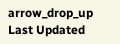arrow_drop_up
Last Updated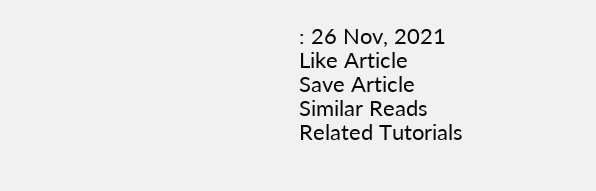: 26 Nov, 2021
Like Article
Save Article
Similar Reads
Related Tutorials